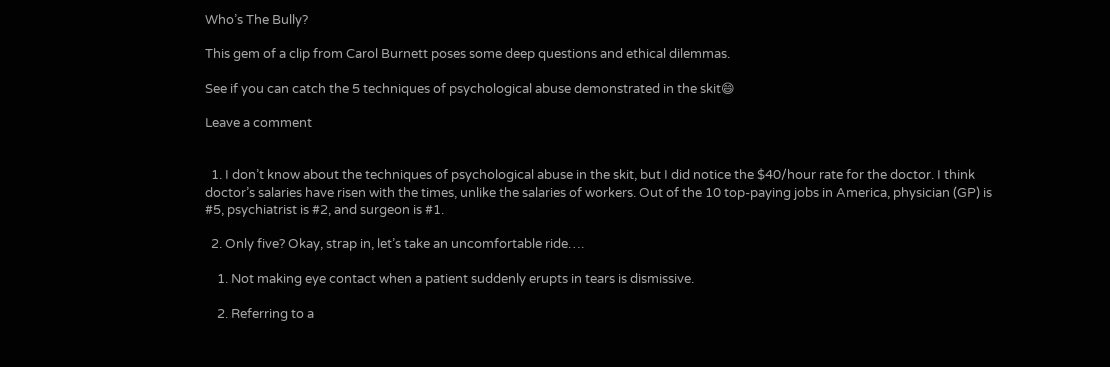Who’s The Bully?

This gem of a clip from Carol Burnett poses some deep questions and ethical dilemmas.

See if you can catch the 5 techniques of psychological abuse demonstrated in the skit😄

Leave a comment


  1. I don’t know about the techniques of psychological abuse in the skit, but I did notice the $40/hour rate for the doctor. I think doctor’s salaries have risen with the times, unlike the salaries of workers. Out of the 10 top-paying jobs in America, physician (GP) is #5, psychiatrist is #2, and surgeon is #1.

  2. Only five? Okay, strap in, let’s take an uncomfortable ride….

    1. Not making eye contact when a patient suddenly erupts in tears is dismissive.

    2. Referring to a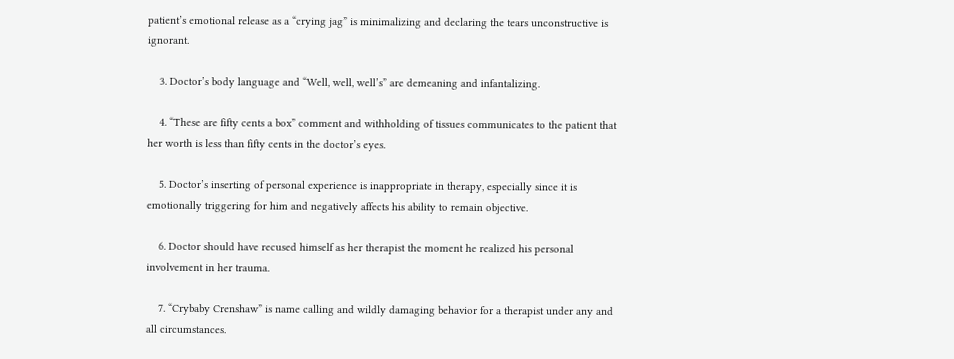patient’s emotional release as a “crying jag” is minimalizing and declaring the tears unconstructive is ignorant.

    3. Doctor’s body language and “Well, well, well’s” are demeaning and infantalizing.

    4. “These are fifty cents a box” comment and withholding of tissues communicates to the patient that her worth is less than fifty cents in the doctor’s eyes.

    5. Doctor’s inserting of personal experience is inappropriate in therapy, especially since it is emotionally triggering for him and negatively affects his ability to remain objective.

    6. Doctor should have recused himself as her therapist the moment he realized his personal involvement in her trauma.

    7. “Crybaby Crenshaw” is name calling and wildly damaging behavior for a therapist under any and all circumstances.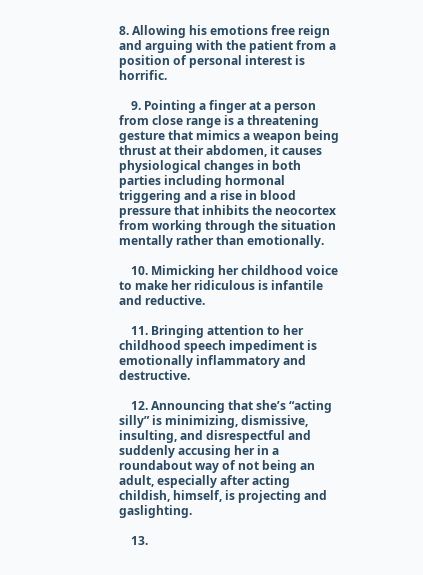8. Allowing his emotions free reign and arguing with the patient from a position of personal interest is horrific.

    9. Pointing a finger at a person from close range is a threatening gesture that mimics a weapon being thrust at their abdomen, it causes physiological changes in both parties including hormonal triggering and a rise in blood pressure that inhibits the neocortex from working through the situation mentally rather than emotionally.

    10. Mimicking her childhood voice to make her ridiculous is infantile and reductive.

    11. Bringing attention to her childhood speech impediment is emotionally inflammatory and destructive.

    12. Announcing that she’s “acting silly” is minimizing, dismissive, insulting, and disrespectful and suddenly accusing her in a roundabout way of not being an adult, especially after acting childish, himself, is projecting and gaslighting.

    13.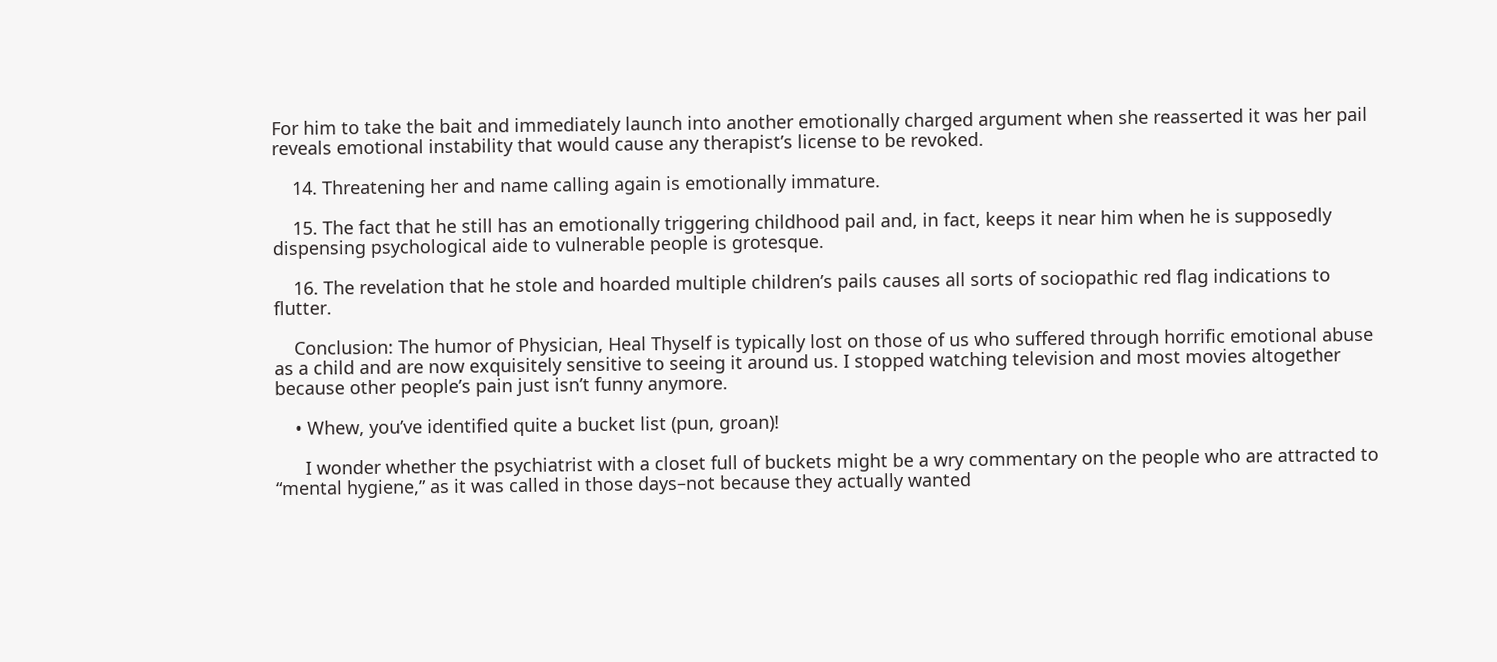For him to take the bait and immediately launch into another emotionally charged argument when she reasserted it was her pail reveals emotional instability that would cause any therapist’s license to be revoked.

    14. Threatening her and name calling again is emotionally immature.

    15. The fact that he still has an emotionally triggering childhood pail and, in fact, keeps it near him when he is supposedly dispensing psychological aide to vulnerable people is grotesque.

    16. The revelation that he stole and hoarded multiple children’s pails causes all sorts of sociopathic red flag indications to flutter.

    Conclusion: The humor of Physician, Heal Thyself is typically lost on those of us who suffered through horrific emotional abuse as a child and are now exquisitely sensitive to seeing it around us. I stopped watching television and most movies altogether because other people’s pain just isn’t funny anymore.

    • Whew, you’ve identified quite a bucket list (pun, groan)!

      I wonder whether the psychiatrist with a closet full of buckets might be a wry commentary on the people who are attracted to “mental hygiene,” as it was called in those days–not because they actually wanted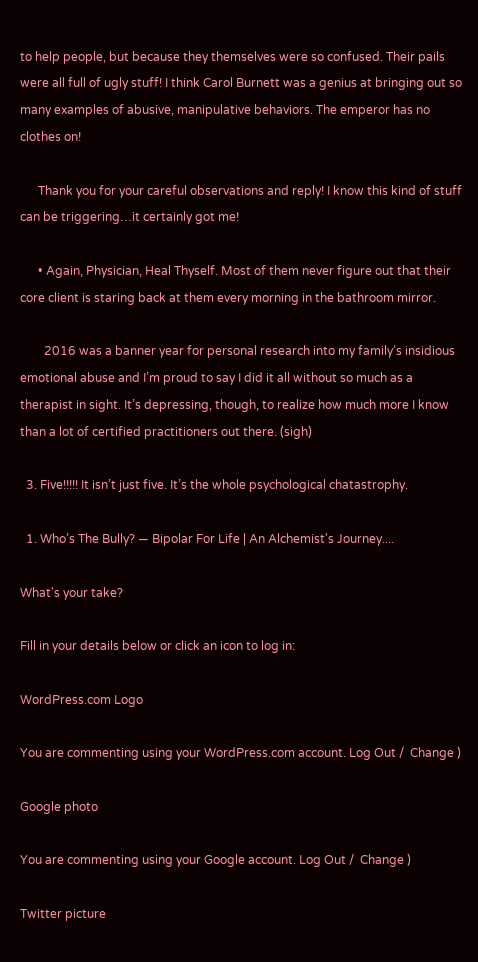to help people, but because they themselves were so confused. Their pails were all full of ugly stuff! I think Carol Burnett was a genius at bringing out so many examples of abusive, manipulative behaviors. The emperor has no clothes on!

      Thank you for your careful observations and reply! I know this kind of stuff can be triggering…it certainly got me!

      • Again, Physician, Heal Thyself. Most of them never figure out that their core client is staring back at them every morning in the bathroom mirror.

        2016 was a banner year for personal research into my family’s insidious emotional abuse and I’m proud to say I did it all without so much as a therapist in sight. It’s depressing, though, to realize how much more I know than a lot of certified practitioners out there. (sigh)

  3. Five!!!!! It isn’t just five. It’s the whole psychological chatastrophy.

  1. Who’s The Bully? — Bipolar For Life | An Alchemist's Journey....

What's your take?

Fill in your details below or click an icon to log in:

WordPress.com Logo

You are commenting using your WordPress.com account. Log Out /  Change )

Google photo

You are commenting using your Google account. Log Out /  Change )

Twitter picture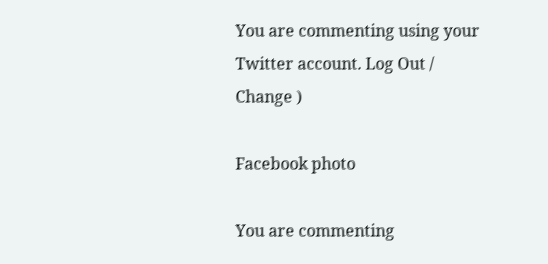You are commenting using your Twitter account. Log Out /  Change )

Facebook photo

You are commenting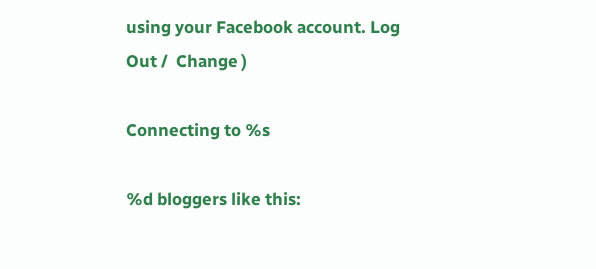using your Facebook account. Log Out /  Change )

Connecting to %s

%d bloggers like this: